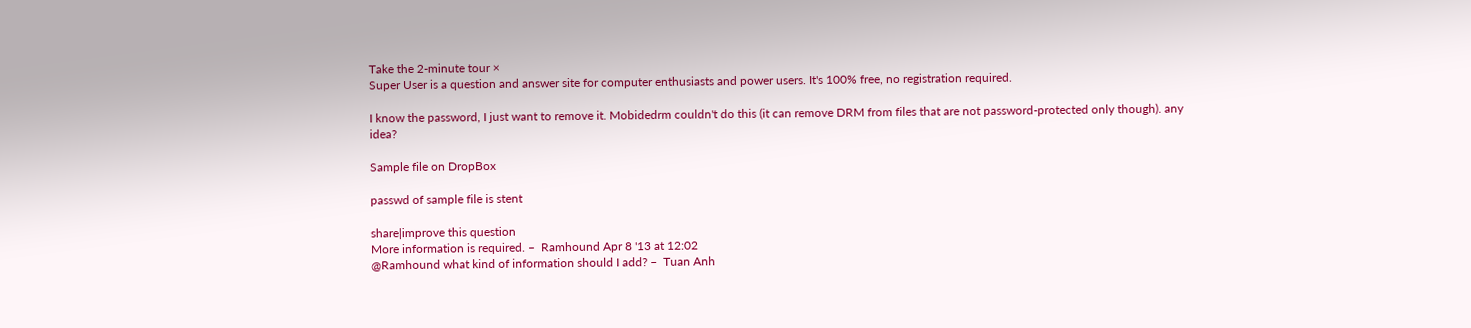Take the 2-minute tour ×
Super User is a question and answer site for computer enthusiasts and power users. It's 100% free, no registration required.

I know the password, I just want to remove it. Mobidedrm couldn't do this (it can remove DRM from files that are not password-protected only though). any idea?

Sample file on DropBox

passwd of sample file is stent

share|improve this question
More information is required. –  Ramhound Apr 8 '13 at 12:02
@Ramhound what kind of information should I add? –  Tuan Anh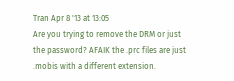Tran Apr 8 '13 at 13:05
Are you trying to remove the DRM or just the password? AFAIK the .prc files are just .mobis with a different extension.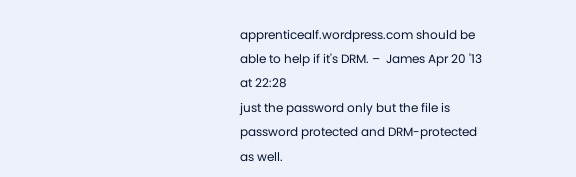apprenticealf.wordpress.com should be able to help if it's DRM. –  James Apr 20 '13 at 22:28
just the password only but the file is password protected and DRM-protected as well.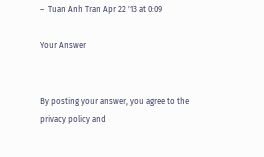–  Tuan Anh Tran Apr 22 '13 at 0:09

Your Answer


By posting your answer, you agree to the privacy policy and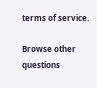terms of service.

Browse other questions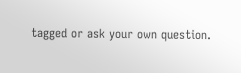tagged or ask your own question.